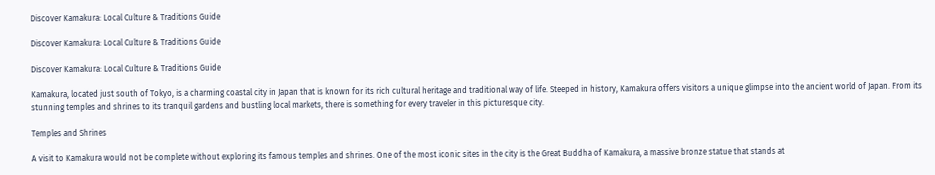Discover Kamakura: Local Culture & Traditions Guide

Discover Kamakura: Local Culture & Traditions Guide

Discover Kamakura: Local Culture & Traditions Guide

Kamakura, located just south of Tokyo, is a charming coastal city in Japan that is known for its rich cultural heritage and traditional way of life. Steeped in history, Kamakura offers visitors a unique glimpse into the ancient world of Japan. From its stunning temples and shrines to its tranquil gardens and bustling local markets, there is something for every traveler in this picturesque city.

Temples and Shrines

A visit to Kamakura would not be complete without exploring its famous temples and shrines. One of the most iconic sites in the city is the Great Buddha of Kamakura, a massive bronze statue that stands at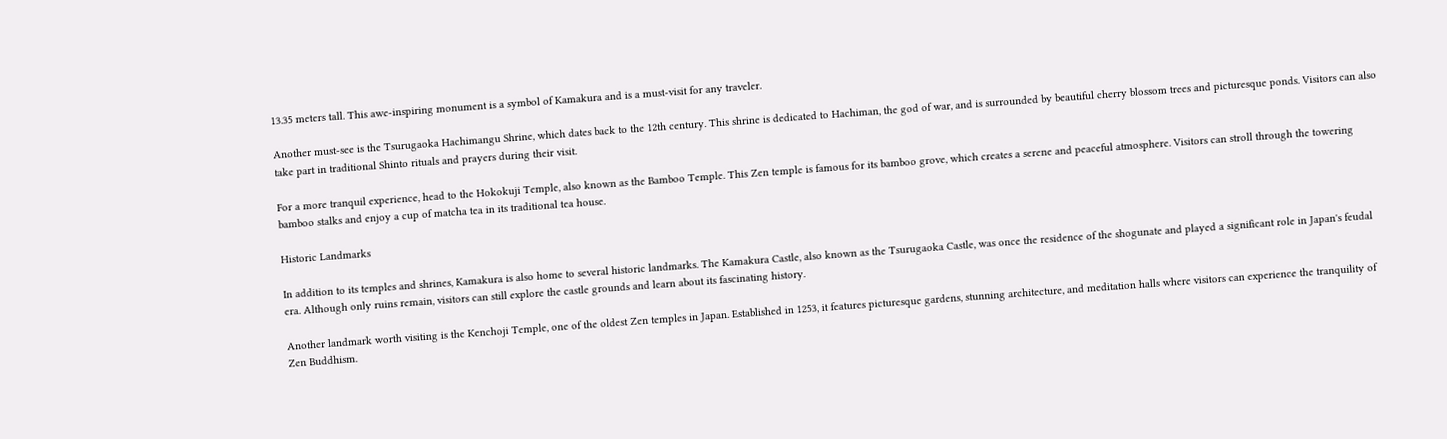13.35 meters tall. This awe-inspiring monument is a symbol of Kamakura and is a must-visit for any traveler.

Another must-see is the Tsurugaoka Hachimangu Shrine, which dates back to the 12th century. This shrine is dedicated to Hachiman, the god of war, and is surrounded by beautiful cherry blossom trees and picturesque ponds. Visitors can also take part in traditional Shinto rituals and prayers during their visit.

For a more tranquil experience, head to the Hokokuji Temple, also known as the Bamboo Temple. This Zen temple is famous for its bamboo grove, which creates a serene and peaceful atmosphere. Visitors can stroll through the towering bamboo stalks and enjoy a cup of matcha tea in its traditional tea house.

Historic Landmarks

In addition to its temples and shrines, Kamakura is also home to several historic landmarks. The Kamakura Castle, also known as the Tsurugaoka Castle, was once the residence of the shogunate and played a significant role in Japan's feudal era. Although only ruins remain, visitors can still explore the castle grounds and learn about its fascinating history.

Another landmark worth visiting is the Kenchoji Temple, one of the oldest Zen temples in Japan. Established in 1253, it features picturesque gardens, stunning architecture, and meditation halls where visitors can experience the tranquility of Zen Buddhism.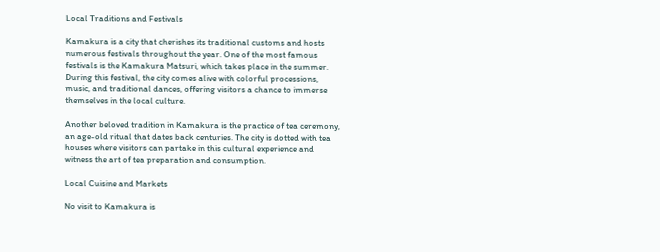Local Traditions and Festivals

Kamakura is a city that cherishes its traditional customs and hosts numerous festivals throughout the year. One of the most famous festivals is the Kamakura Matsuri, which takes place in the summer. During this festival, the city comes alive with colorful processions, music, and traditional dances, offering visitors a chance to immerse themselves in the local culture.

Another beloved tradition in Kamakura is the practice of tea ceremony, an age-old ritual that dates back centuries. The city is dotted with tea houses where visitors can partake in this cultural experience and witness the art of tea preparation and consumption.

Local Cuisine and Markets

No visit to Kamakura is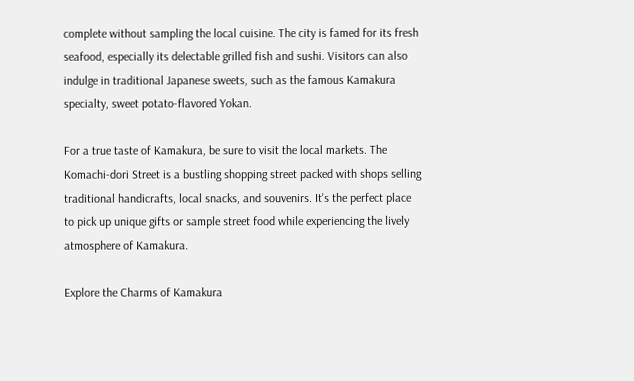complete without sampling the local cuisine. The city is famed for its fresh seafood, especially its delectable grilled fish and sushi. Visitors can also indulge in traditional Japanese sweets, such as the famous Kamakura specialty, sweet potato-flavored Yokan.

For a true taste of Kamakura, be sure to visit the local markets. The Komachi-dori Street is a bustling shopping street packed with shops selling traditional handicrafts, local snacks, and souvenirs. It's the perfect place to pick up unique gifts or sample street food while experiencing the lively atmosphere of Kamakura.

Explore the Charms of Kamakura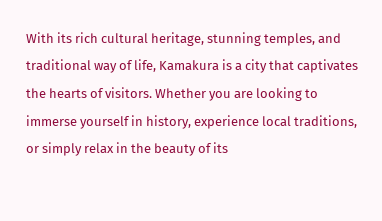With its rich cultural heritage, stunning temples, and traditional way of life, Kamakura is a city that captivates the hearts of visitors. Whether you are looking to immerse yourself in history, experience local traditions, or simply relax in the beauty of its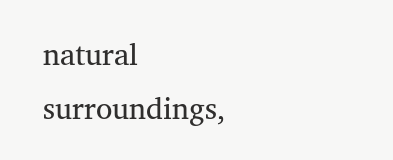natural surroundings,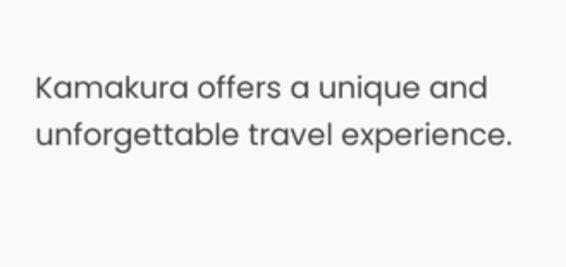Kamakura offers a unique and unforgettable travel experience.